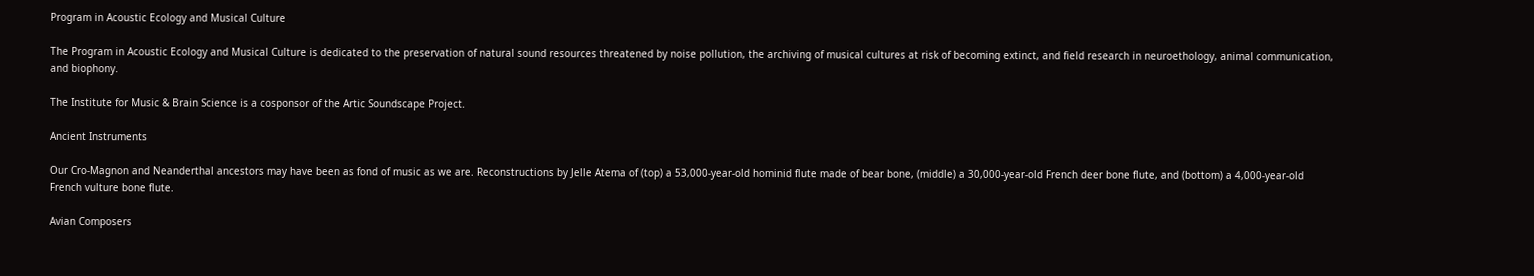Program in Acoustic Ecology and Musical Culture

The Program in Acoustic Ecology and Musical Culture is dedicated to the preservation of natural sound resources threatened by noise pollution, the archiving of musical cultures at risk of becoming extinct, and field research in neuroethology, animal communication, and biophony.

The Institute for Music & Brain Science is a cosponsor of the Artic Soundscape Project.

Ancient Instruments

Our Cro-Magnon and Neanderthal ancestors may have been as fond of music as we are. Reconstructions by Jelle Atema of (top) a 53,000-year-old hominid flute made of bear bone, (middle) a 30,000-year-old French deer bone flute, and (bottom) a 4,000-year-old French vulture bone flute.

Avian Composers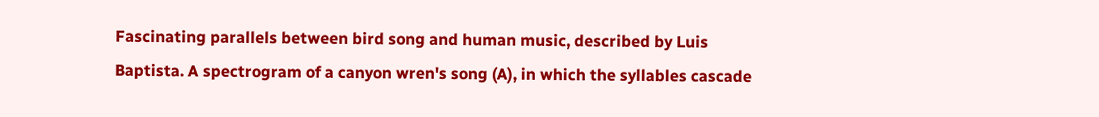Fascinating parallels between bird song and human music, described by Luis Baptista. A spectrogram of a canyon wren's song (A), in which the syllables cascade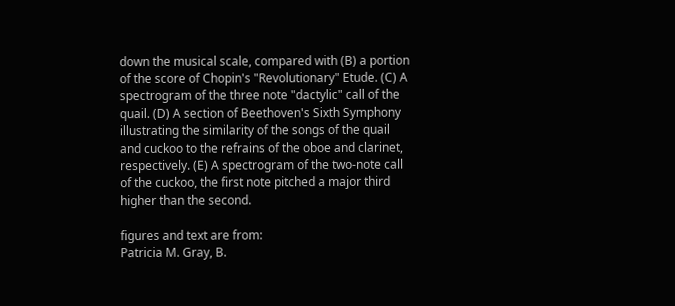down the musical scale, compared with (B) a portion of the score of Chopin's "Revolutionary" Etude. (C) A spectrogram of the three note "dactylic" call of the quail. (D) A section of Beethoven's Sixth Symphony illustrating the similarity of the songs of the quail and cuckoo to the refrains of the oboe and clarinet, respectively. (E) A spectrogram of the two-note call of the cuckoo, the first note pitched a major third higher than the second.

figures and text are from:
Patricia M. Gray, B.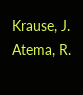Krause, J. Atema, R.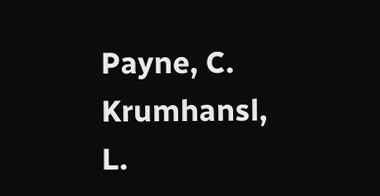Payne, C. Krumhansl, L.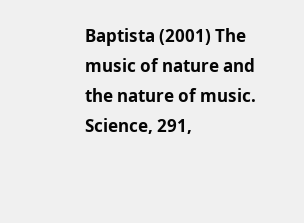Baptista (2001) The music of nature and the nature of music. Science, 291,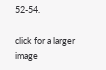52-54.

click for a larger image